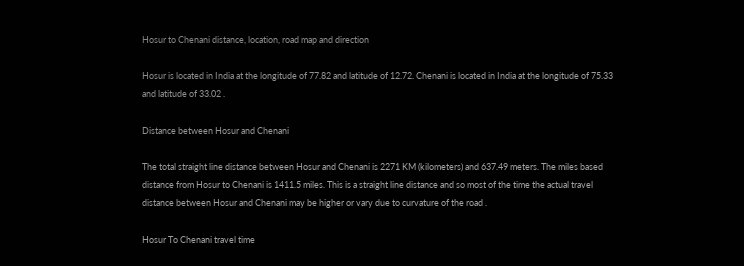Hosur to Chenani distance, location, road map and direction

Hosur is located in India at the longitude of 77.82 and latitude of 12.72. Chenani is located in India at the longitude of 75.33 and latitude of 33.02 .

Distance between Hosur and Chenani

The total straight line distance between Hosur and Chenani is 2271 KM (kilometers) and 637.49 meters. The miles based distance from Hosur to Chenani is 1411.5 miles. This is a straight line distance and so most of the time the actual travel distance between Hosur and Chenani may be higher or vary due to curvature of the road .

Hosur To Chenani travel time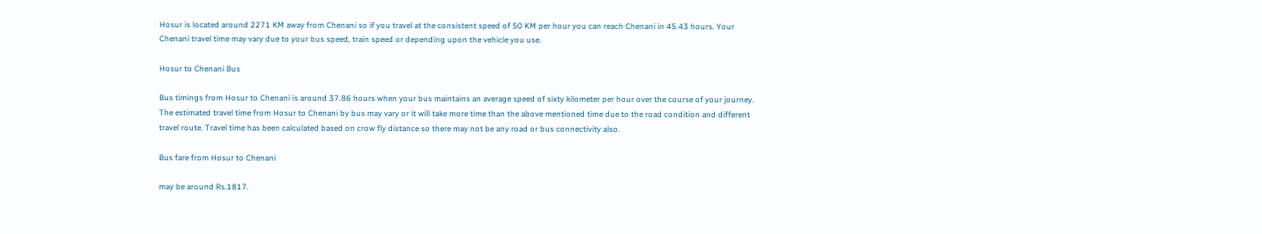Hosur is located around 2271 KM away from Chenani so if you travel at the consistent speed of 50 KM per hour you can reach Chenani in 45.43 hours. Your Chenani travel time may vary due to your bus speed, train speed or depending upon the vehicle you use.

Hosur to Chenani Bus

Bus timings from Hosur to Chenani is around 37.86 hours when your bus maintains an average speed of sixty kilometer per hour over the course of your journey. The estimated travel time from Hosur to Chenani by bus may vary or it will take more time than the above mentioned time due to the road condition and different travel route. Travel time has been calculated based on crow fly distance so there may not be any road or bus connectivity also.

Bus fare from Hosur to Chenani

may be around Rs.1817.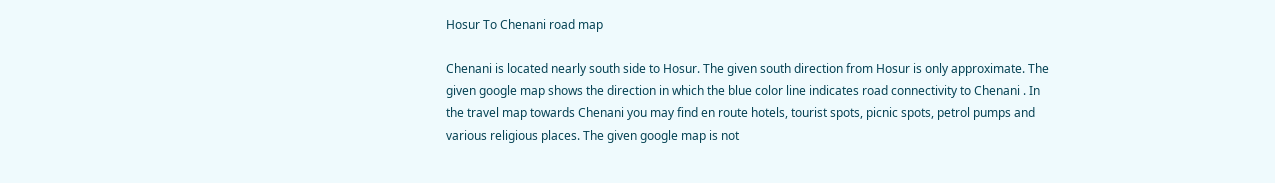Hosur To Chenani road map

Chenani is located nearly south side to Hosur. The given south direction from Hosur is only approximate. The given google map shows the direction in which the blue color line indicates road connectivity to Chenani . In the travel map towards Chenani you may find en route hotels, tourist spots, picnic spots, petrol pumps and various religious places. The given google map is not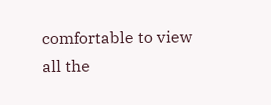comfortable to view all the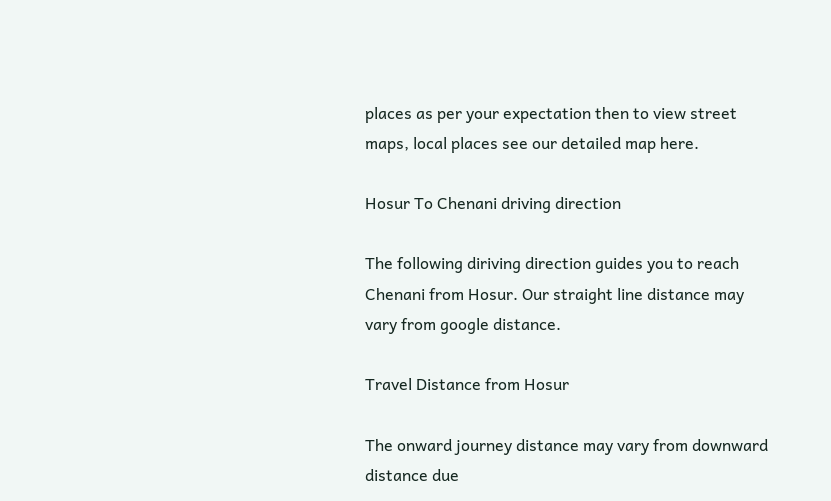places as per your expectation then to view street maps, local places see our detailed map here.

Hosur To Chenani driving direction

The following diriving direction guides you to reach Chenani from Hosur. Our straight line distance may vary from google distance.

Travel Distance from Hosur

The onward journey distance may vary from downward distance due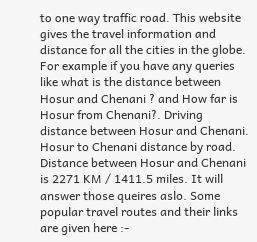to one way traffic road. This website gives the travel information and distance for all the cities in the globe. For example if you have any queries like what is the distance between Hosur and Chenani ? and How far is Hosur from Chenani?. Driving distance between Hosur and Chenani. Hosur to Chenani distance by road. Distance between Hosur and Chenani is 2271 KM / 1411.5 miles. It will answer those queires aslo. Some popular travel routes and their links are given here :-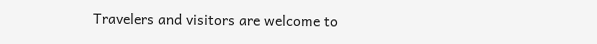Travelers and visitors are welcome to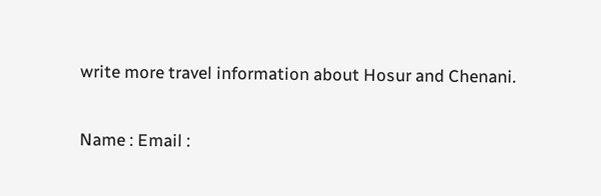write more travel information about Hosur and Chenani.

Name : Email :